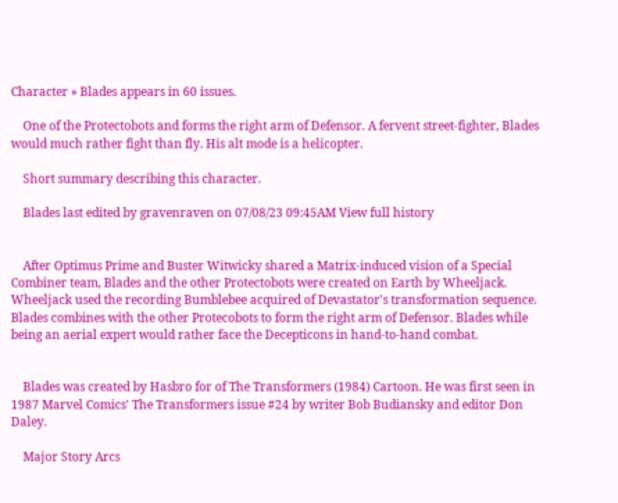Character » Blades appears in 60 issues.

    One of the Protectobots and forms the right arm of Defensor. A fervent street-fighter, Blades would much rather fight than fly. His alt mode is a helicopter.

    Short summary describing this character.

    Blades last edited by gravenraven on 07/08/23 09:45AM View full history


    After Optimus Prime and Buster Witwicky shared a Matrix-induced vision of a Special Combiner team, Blades and the other Protectobots were created on Earth by Wheeljack. Wheeljack used the recording Bumblebee acquired of Devastator's transformation sequence. Blades combines with the other Protecobots to form the right arm of Defensor. Blades while being an aerial expert would rather face the Decepticons in hand-to-hand combat.


    Blades was created by Hasbro for of The Transformers (1984) Cartoon. He was first seen in 1987 Marvel Comics' The Transformers issue #24 by writer Bob Budiansky and editor Don Daley.

    Major Story Arcs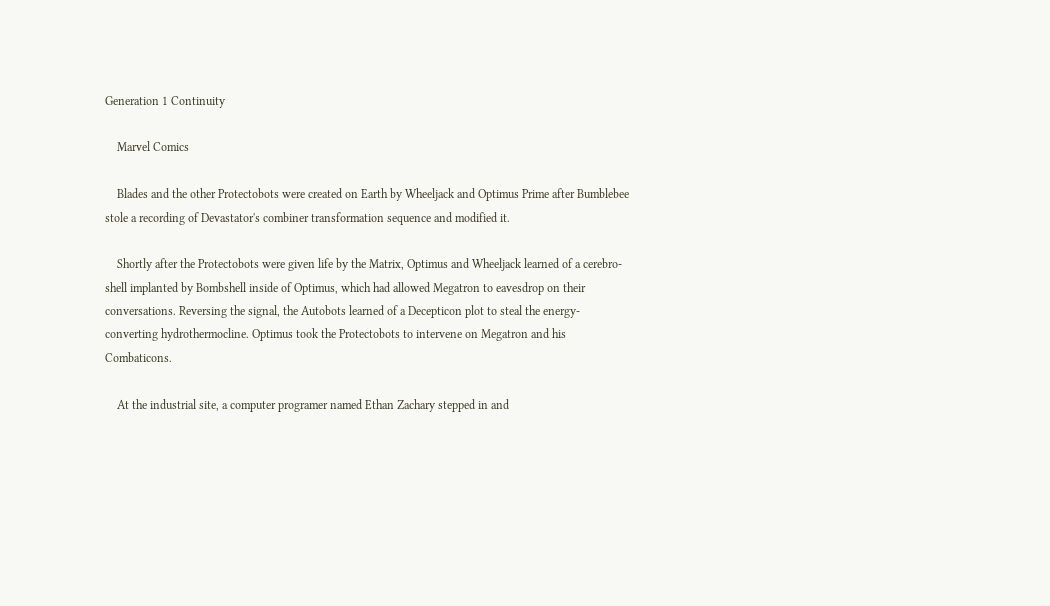Generation 1 Continuity

    Marvel Comics

    Blades and the other Protectobots were created on Earth by Wheeljack and Optimus Prime after Bumblebee stole a recording of Devastator's combiner transformation sequence and modified it.

    Shortly after the Protectobots were given life by the Matrix, Optimus and Wheeljack learned of a cerebro-shell implanted by Bombshell inside of Optimus, which had allowed Megatron to eavesdrop on their conversations. Reversing the signal, the Autobots learned of a Decepticon plot to steal the energy-converting hydrothermocline. Optimus took the Protectobots to intervene on Megatron and his Combaticons.

    At the industrial site, a computer programer named Ethan Zachary stepped in and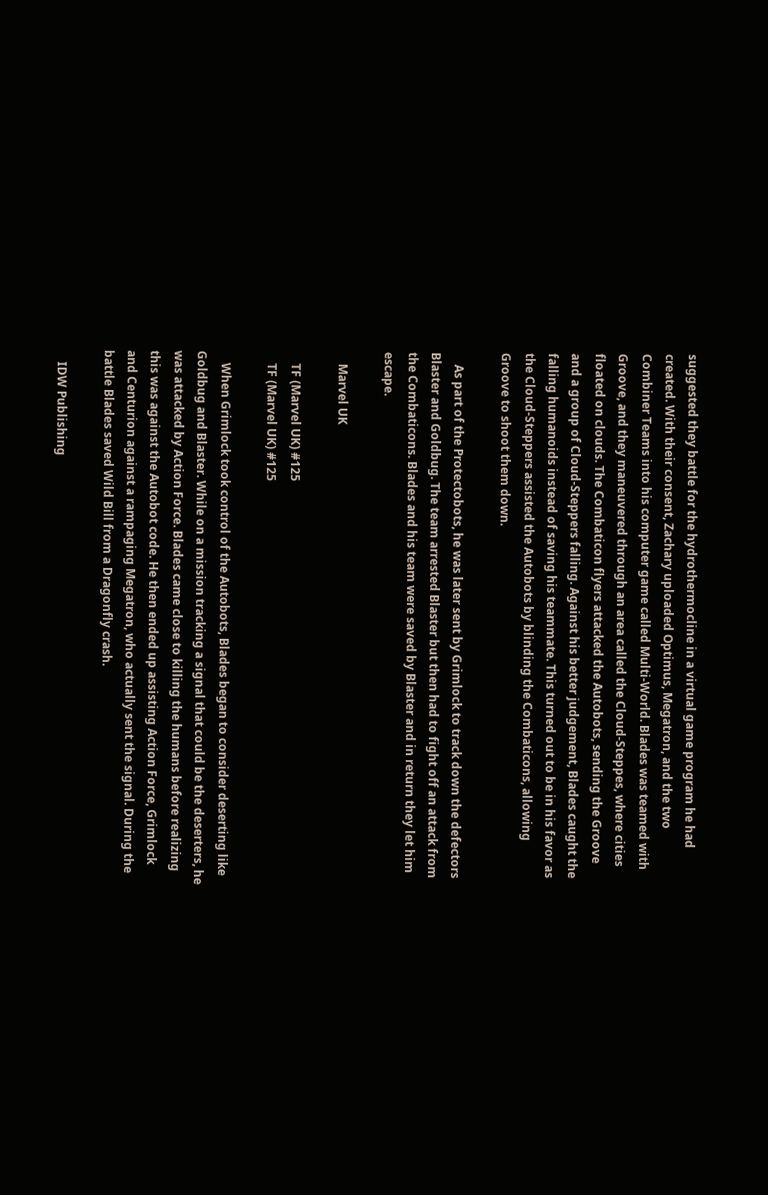suggested they battle for the hydrothermocline in a virtual game program he had created. With their consent, Zachary uploaded Optimus, Megatron, and the two Combiner Teams into his computer game called Multi-World. Blades was teamed with Groove, and they maneuvered through an area called the Cloud-Steppes, where cities floated on clouds. The Combaticon flyers attacked the Autobots, sending the Groove and a group of Cloud-Steppers falling. Against his better judgement, Blades caught the falling humanoids instead of saving his teammate. This turned out to be in his favor as the Cloud-Steppers assisted the Autobots by blinding the Combaticons, allowing Groove to shoot them down.

    As part of the Protectobots, he was later sent by Grimlock to track down the defectors Blaster and Goldbug. The team arrested Blaster but then had to fight off an attack from the Combaticons. Blades and his team were saved by Blaster and in return they let him escape.

    Marvel UK

    TF (Marvel UK) #125
    TF (Marvel UK) #125

    When Grimlock took control of the Autobots, Blades began to consider deserting like Goldbug and Blaster. While on a mission tracking a signal that could be the deserters, he was attacked by Action Force. Blades came close to killing the humans before realizing this was against the Autobot code. He then ended up assisting Action Force, Grimlock and Centurion against a rampaging Megatron, who actually sent the signal. During the battle Blades saved Wild Bill from a Dragonfly crash.

    IDW Publishing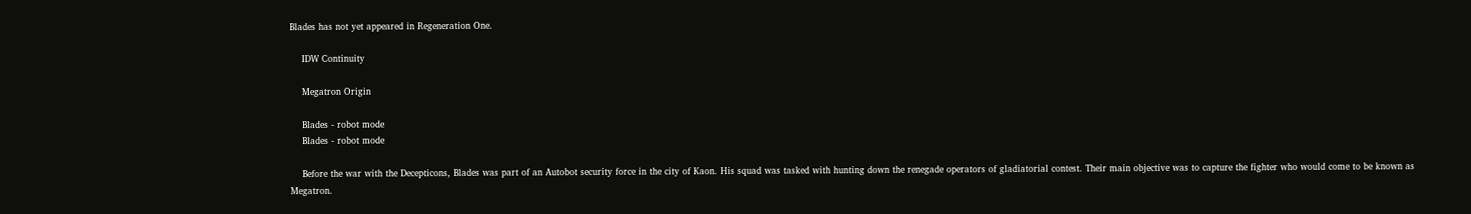Blades has not yet appeared in Regeneration One.

    IDW Continuity

    Megatron Origin

    Blades - robot mode
    Blades - robot mode

    Before the war with the Decepticons, Blades was part of an Autobot security force in the city of Kaon. His squad was tasked with hunting down the renegade operators of gladiatorial contest. Their main objective was to capture the fighter who would come to be known as Megatron.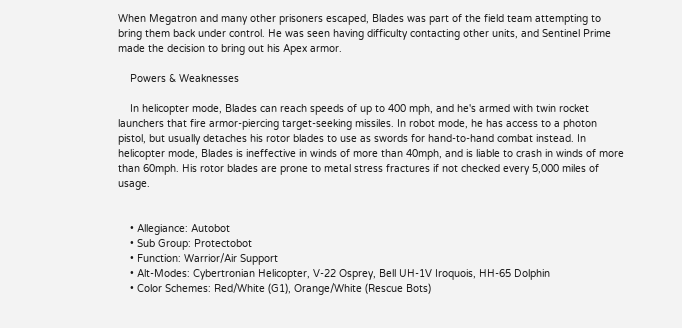When Megatron and many other prisoners escaped, Blades was part of the field team attempting to bring them back under control. He was seen having difficulty contacting other units, and Sentinel Prime made the decision to bring out his Apex armor.

    Powers & Weaknesses

    In helicopter mode, Blades can reach speeds of up to 400 mph, and he's armed with twin rocket launchers that fire armor-piercing target-seeking missiles. In robot mode, he has access to a photon pistol, but usually detaches his rotor blades to use as swords for hand-to-hand combat instead. In helicopter mode, Blades is ineffective in winds of more than 40mph, and is liable to crash in winds of more than 60mph. His rotor blades are prone to metal stress fractures if not checked every 5,000 miles of usage.


    • Allegiance: Autobot
    • Sub Group: Protectobot
    • Function: Warrior/Air Support
    • Alt-Modes: Cybertronian Helicopter, V-22 Osprey, Bell UH-1V Iroquois, HH-65 Dolphin
    • Color Schemes: Red/White (G1), Orange/White (Rescue Bots)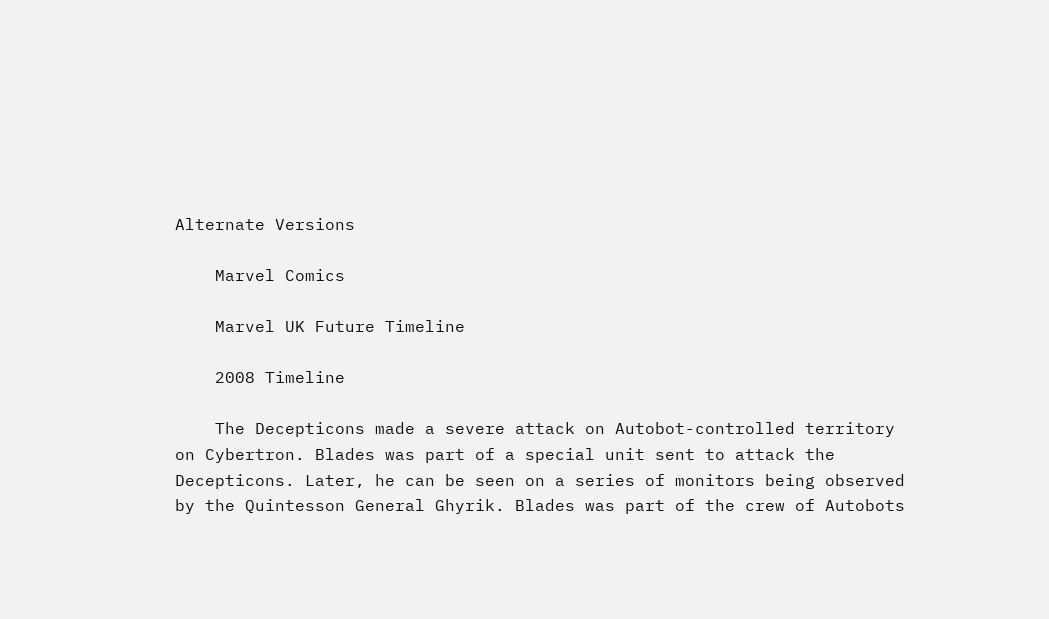Alternate Versions

    Marvel Comics

    Marvel UK Future Timeline

    2008 Timeline

    The Decepticons made a severe attack on Autobot-controlled territory on Cybertron. Blades was part of a special unit sent to attack the Decepticons. Later, he can be seen on a series of monitors being observed by the Quintesson General Ghyrik. Blades was part of the crew of Autobots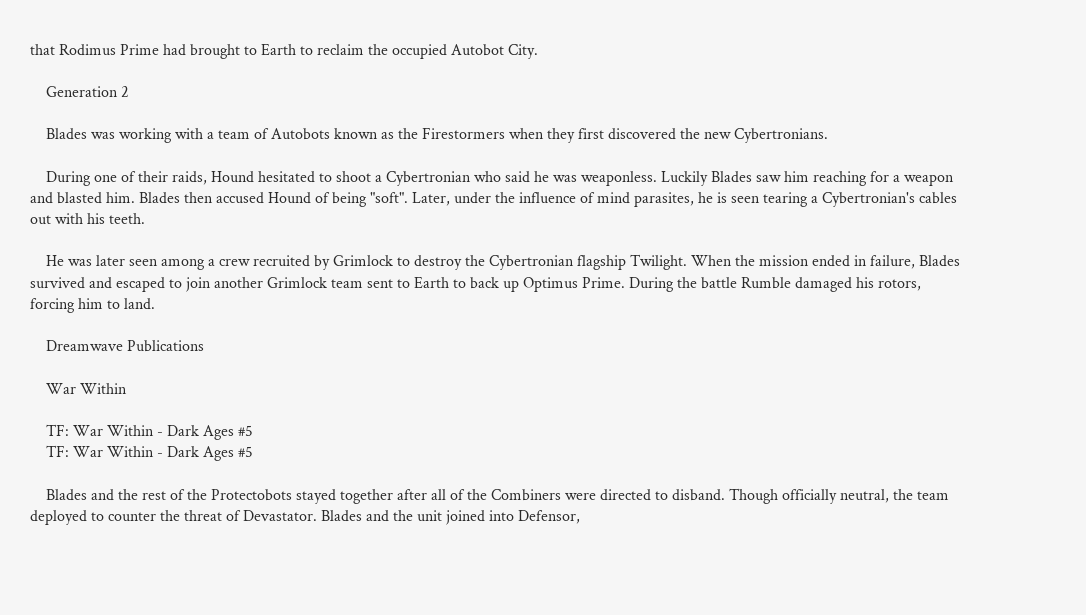that Rodimus Prime had brought to Earth to reclaim the occupied Autobot City.

    Generation 2

    Blades was working with a team of Autobots known as the Firestormers when they first discovered the new Cybertronians.

    During one of their raids, Hound hesitated to shoot a Cybertronian who said he was weaponless. Luckily Blades saw him reaching for a weapon and blasted him. Blades then accused Hound of being "soft". Later, under the influence of mind parasites, he is seen tearing a Cybertronian's cables out with his teeth.

    He was later seen among a crew recruited by Grimlock to destroy the Cybertronian flagship Twilight. When the mission ended in failure, Blades survived and escaped to join another Grimlock team sent to Earth to back up Optimus Prime. During the battle Rumble damaged his rotors, forcing him to land.

    Dreamwave Publications

    War Within

    TF: War Within - Dark Ages #5
    TF: War Within - Dark Ages #5

    Blades and the rest of the Protectobots stayed together after all of the Combiners were directed to disband. Though officially neutral, the team deployed to counter the threat of Devastator. Blades and the unit joined into Defensor,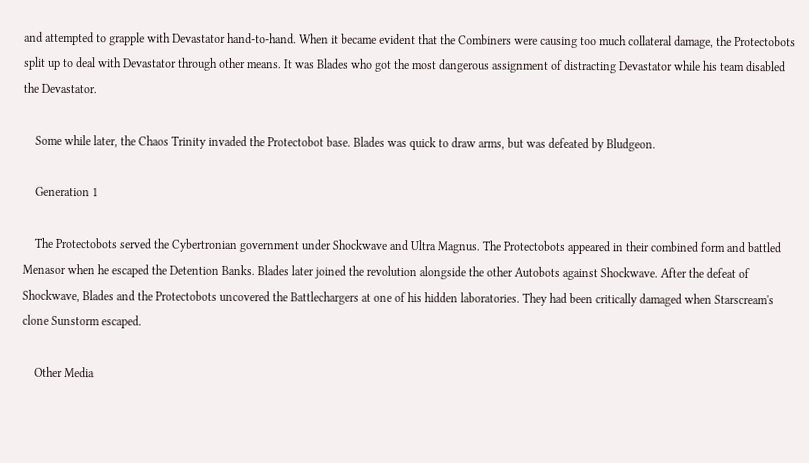and attempted to grapple with Devastator hand-to-hand. When it became evident that the Combiners were causing too much collateral damage, the Protectobots split up to deal with Devastator through other means. It was Blades who got the most dangerous assignment of distracting Devastator while his team disabled the Devastator.

    Some while later, the Chaos Trinity invaded the Protectobot base. Blades was quick to draw arms, but was defeated by Bludgeon.

    Generation 1

    The Protectobots served the Cybertronian government under Shockwave and Ultra Magnus. The Protectobots appeared in their combined form and battled Menasor when he escaped the Detention Banks. Blades later joined the revolution alongside the other Autobots against Shockwave. After the defeat of Shockwave, Blades and the Protectobots uncovered the Battlechargers at one of his hidden laboratories. They had been critically damaged when Starscream's clone Sunstorm escaped.

    Other Media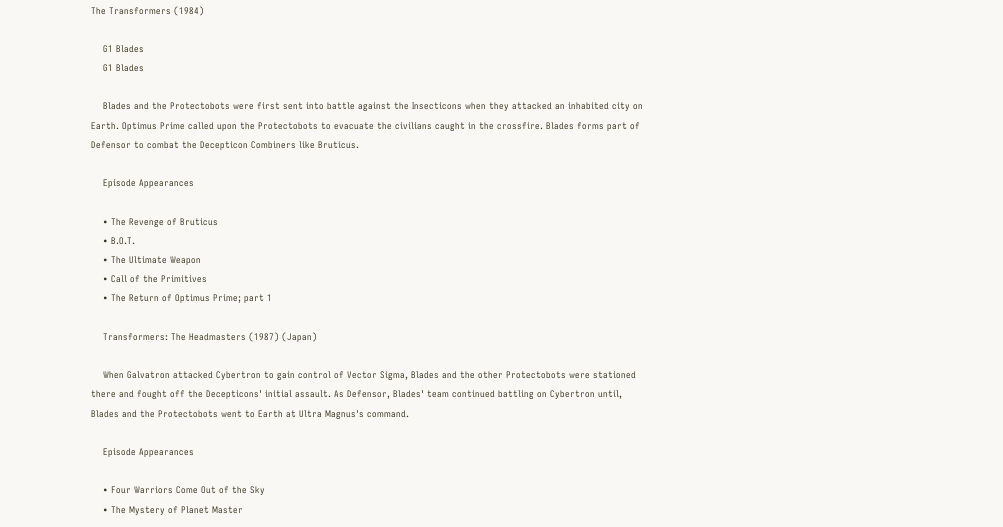The Transformers (1984)

    G1 Blades
    G1 Blades

    Blades and the Protectobots were first sent into battle against the Insecticons when they attacked an inhabited city on Earth. Optimus Prime called upon the Protectobots to evacuate the civilians caught in the crossfire. Blades forms part of Defensor to combat the Decepticon Combiners like Bruticus.

    Episode Appearances

    • The Revenge of Bruticus
    • B.O.T.
    • The Ultimate Weapon
    • Call of the Primitives
    • The Return of Optimus Prime; part 1

    Transformers: The Headmasters (1987) (Japan)

    When Galvatron attacked Cybertron to gain control of Vector Sigma, Blades and the other Protectobots were stationed there and fought off the Decepticons' initial assault. As Defensor, Blades' team continued battling on Cybertron until, Blades and the Protectobots went to Earth at Ultra Magnus's command.

    Episode Appearances

    • Four Warriors Come Out of the Sky
    • The Mystery of Planet Master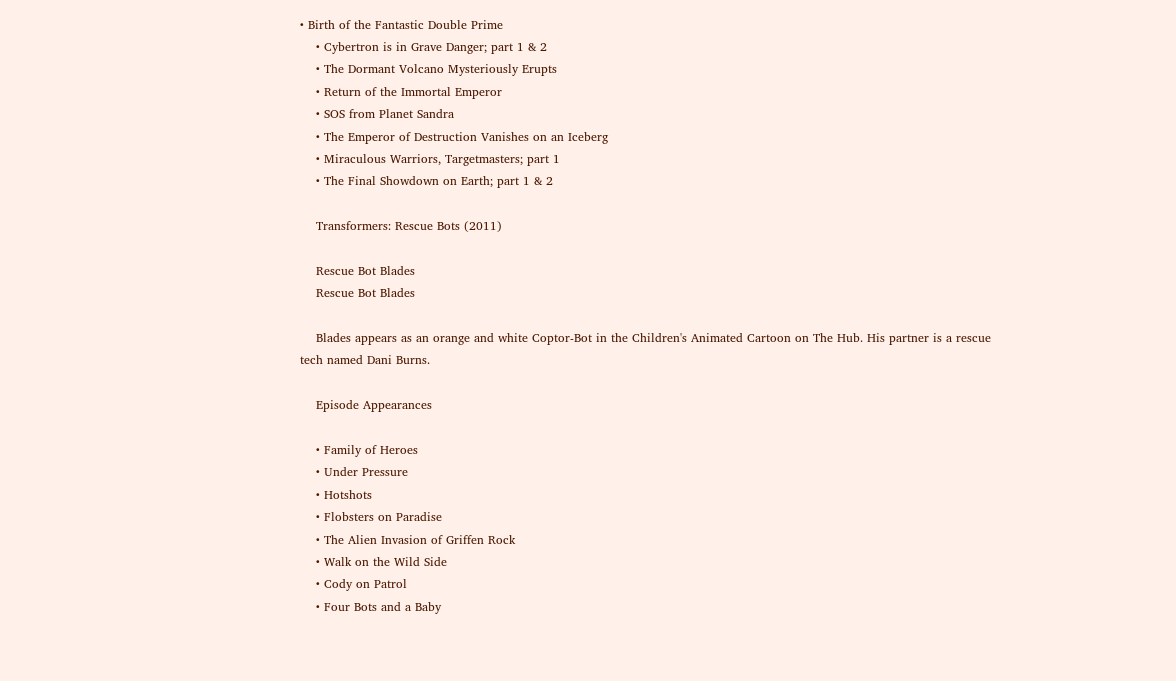• Birth of the Fantastic Double Prime
    • Cybertron is in Grave Danger; part 1 & 2
    • The Dormant Volcano Mysteriously Erupts
    • Return of the Immortal Emperor
    • SOS from Planet Sandra
    • The Emperor of Destruction Vanishes on an Iceberg
    • Miraculous Warriors, Targetmasters; part 1
    • The Final Showdown on Earth; part 1 & 2

    Transformers: Rescue Bots (2011)

    Rescue Bot Blades
    Rescue Bot Blades

    Blades appears as an orange and white Coptor-Bot in the Children's Animated Cartoon on The Hub. His partner is a rescue tech named Dani Burns.

    Episode Appearances

    • Family of Heroes
    • Under Pressure
    • Hotshots
    • Flobsters on Paradise
    • The Alien Invasion of Griffen Rock
    • Walk on the Wild Side
    • Cody on Patrol
    • Four Bots and a Baby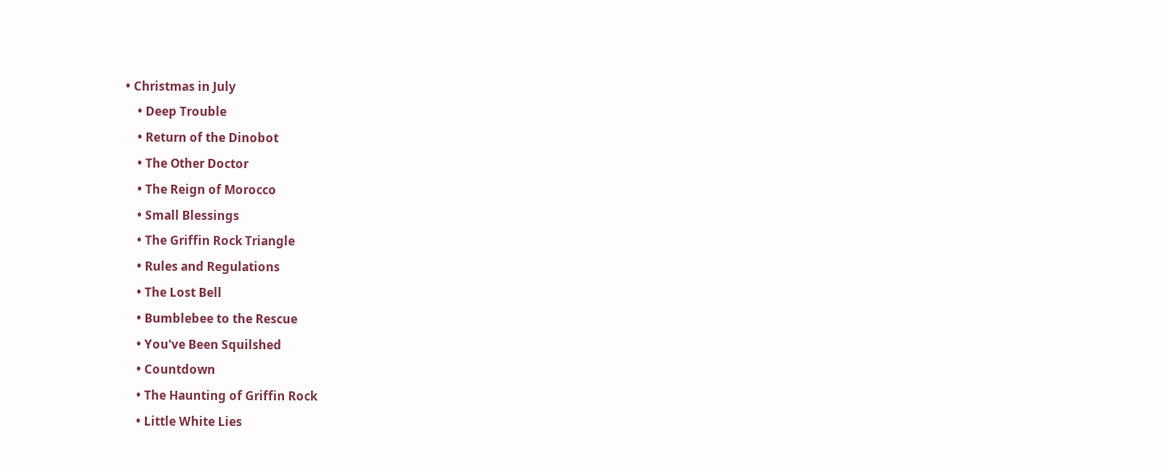• Christmas in July
    • Deep Trouble
    • Return of the Dinobot
    • The Other Doctor
    • The Reign of Morocco
    • Small Blessings
    • The Griffin Rock Triangle
    • Rules and Regulations
    • The Lost Bell
    • Bumblebee to the Rescue
    • You've Been Squilshed
    • Countdown
    • The Haunting of Griffin Rock
    • Little White Lies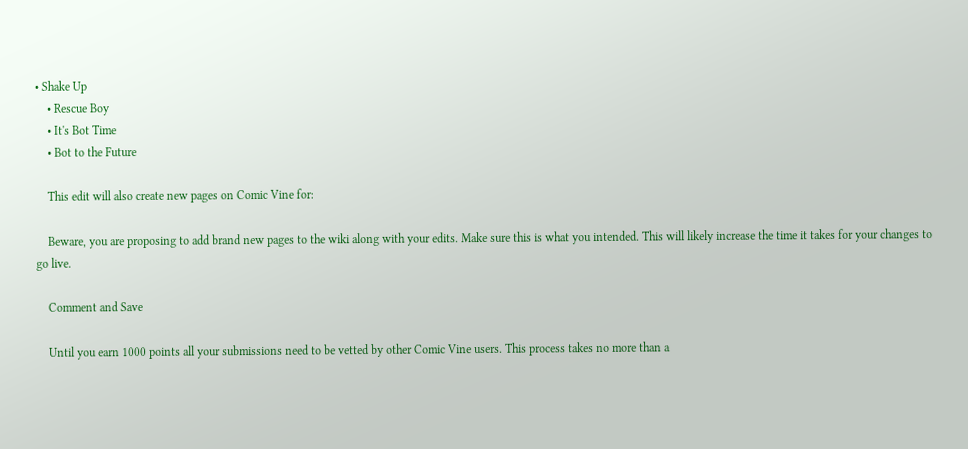• Shake Up
    • Rescue Boy
    • It's Bot Time
    • Bot to the Future

    This edit will also create new pages on Comic Vine for:

    Beware, you are proposing to add brand new pages to the wiki along with your edits. Make sure this is what you intended. This will likely increase the time it takes for your changes to go live.

    Comment and Save

    Until you earn 1000 points all your submissions need to be vetted by other Comic Vine users. This process takes no more than a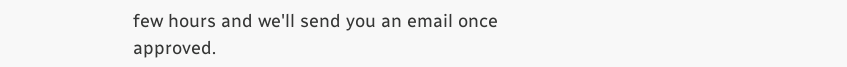few hours and we'll send you an email once approved.